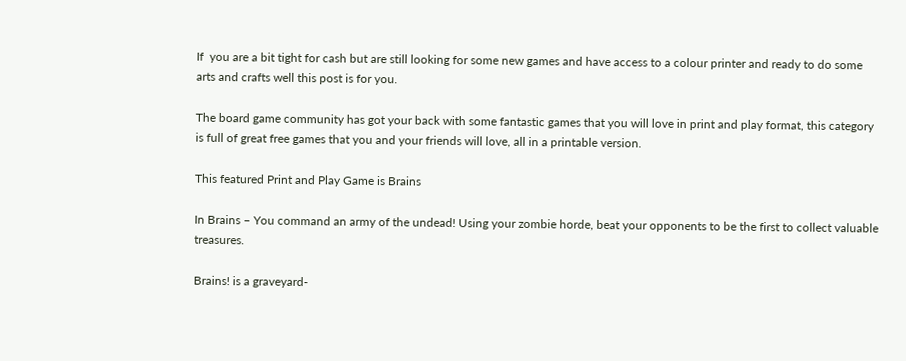If  you are a bit tight for cash but are still looking for some new games and have access to a colour printer and ready to do some arts and crafts well this post is for you.

The board game community has got your back with some fantastic games that you will love in print and play format, this category is full of great free games that you and your friends will love, all in a printable version.

This featured Print and Play Game is Brains

In Brains – You command an army of the undead! Using your zombie horde, beat your opponents to be the first to collect valuable treasures.

Brains! is a graveyard-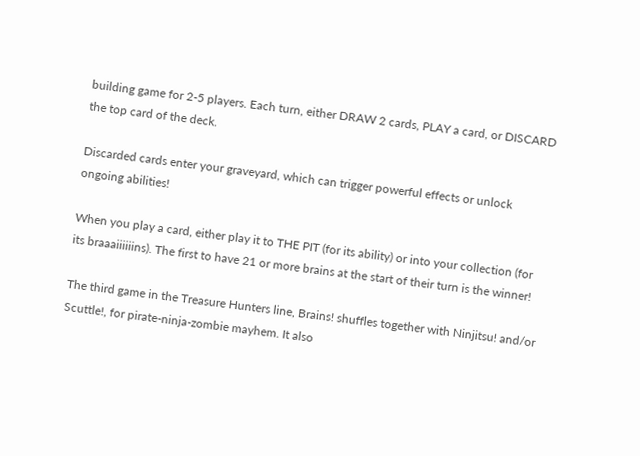building game for 2-5 players. Each turn, either DRAW 2 cards, PLAY a card, or DISCARD the top card of the deck.

Discarded cards enter your graveyard, which can trigger powerful effects or unlock ongoing abilities!

When you play a card, either play it to THE PIT (for its ability) or into your collection (for its braaaiiiiiins). The first to have 21 or more brains at the start of their turn is the winner!

The third game in the Treasure Hunters line, Brains! shuffles together with Ninjitsu! and/or Scuttle!, for pirate-ninja-zombie mayhem. It also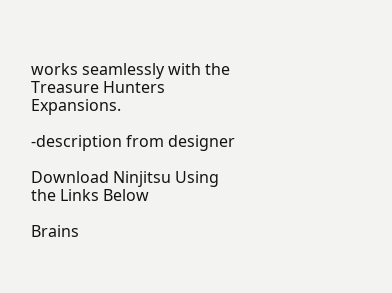works seamlessly with the Treasure Hunters Expansions.

-description from designer

Download Ninjitsu Using the Links Below

Brains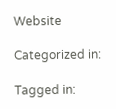Website

Categorized in:

Tagged in: